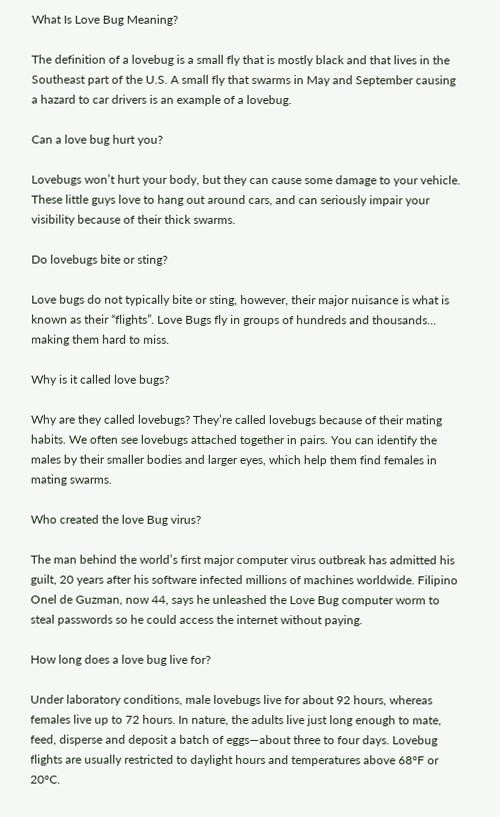What Is Love Bug Meaning?

The definition of a lovebug is a small fly that is mostly black and that lives in the Southeast part of the U.S. A small fly that swarms in May and September causing a hazard to car drivers is an example of a lovebug.

Can a love bug hurt you?

Lovebugs won’t hurt your body, but they can cause some damage to your vehicle. These little guys love to hang out around cars, and can seriously impair your visibility because of their thick swarms.

Do lovebugs bite or sting?

Love bugs do not typically bite or sting, however, their major nuisance is what is known as their “flights”. Love Bugs fly in groups of hundreds and thousands… making them hard to miss.

Why is it called love bugs?

Why are they called lovebugs? They’re called lovebugs because of their mating habits. We often see lovebugs attached together in pairs. You can identify the males by their smaller bodies and larger eyes, which help them find females in mating swarms.

Who created the love Bug virus?

The man behind the world’s first major computer virus outbreak has admitted his guilt, 20 years after his software infected millions of machines worldwide. Filipino Onel de Guzman, now 44, says he unleashed the Love Bug computer worm to steal passwords so he could access the internet without paying.

How long does a love bug live for?

Under laboratory conditions, male lovebugs live for about 92 hours, whereas females live up to 72 hours. In nature, the adults live just long enough to mate, feed, disperse and deposit a batch of eggs—about three to four days. Lovebug flights are usually restricted to daylight hours and temperatures above 68°F or 20°C.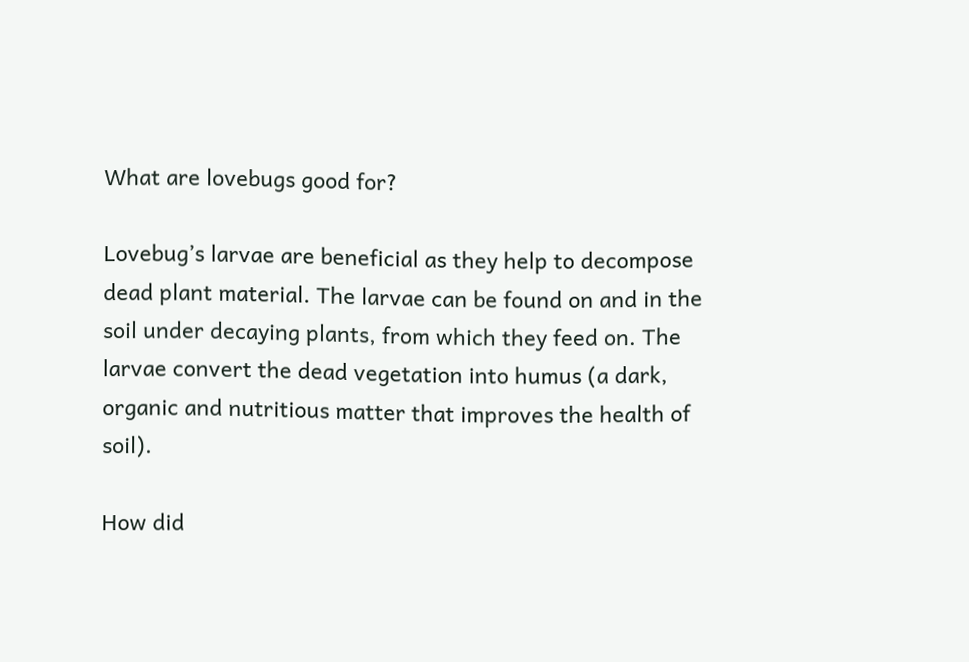What are lovebugs good for?

Lovebug’s larvae are beneficial as they help to decompose dead plant material. The larvae can be found on and in the soil under decaying plants, from which they feed on. The larvae convert the dead vegetation into humus (a dark, organic and nutritious matter that improves the health of soil).

How did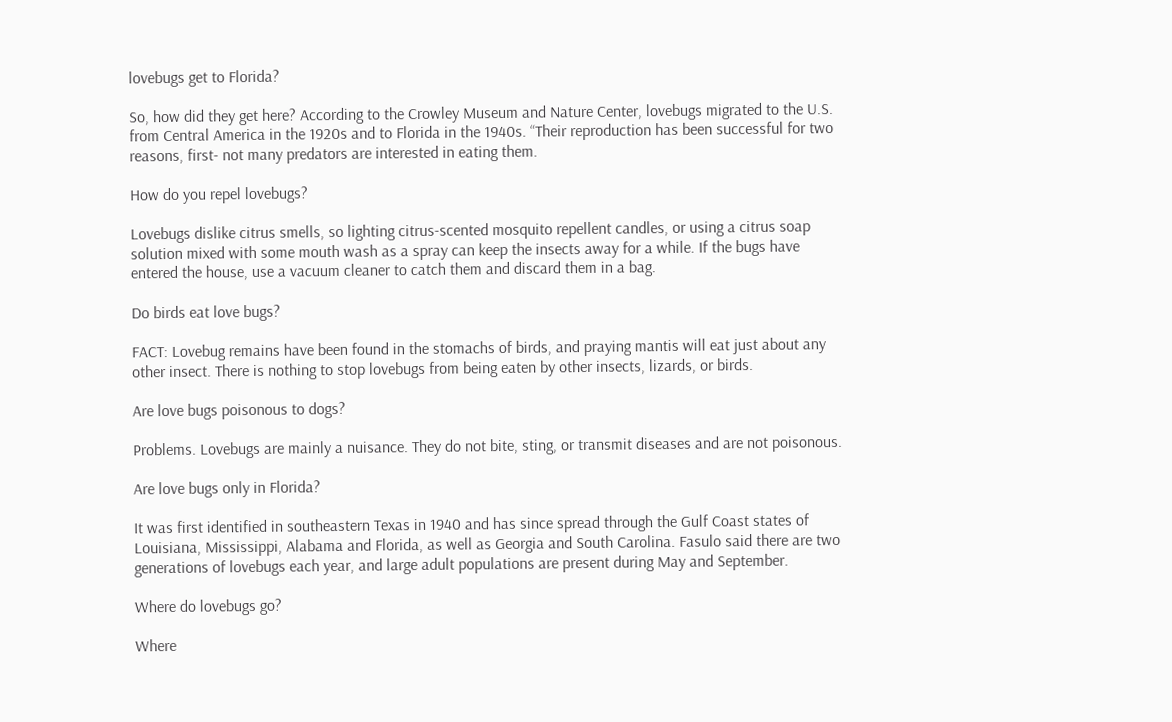lovebugs get to Florida?

So, how did they get here? According to the Crowley Museum and Nature Center, lovebugs migrated to the U.S. from Central America in the 1920s and to Florida in the 1940s. “Their reproduction has been successful for two reasons, first- not many predators are interested in eating them.

How do you repel lovebugs?

Lovebugs dislike citrus smells, so lighting citrus-scented mosquito repellent candles, or using a citrus soap solution mixed with some mouth wash as a spray can keep the insects away for a while. If the bugs have entered the house, use a vacuum cleaner to catch them and discard them in a bag.

Do birds eat love bugs?

FACT: Lovebug remains have been found in the stomachs of birds, and praying mantis will eat just about any other insect. There is nothing to stop lovebugs from being eaten by other insects, lizards, or birds.

Are love bugs poisonous to dogs?

Problems. Lovebugs are mainly a nuisance. They do not bite, sting, or transmit diseases and are not poisonous.

Are love bugs only in Florida?

It was first identified in southeastern Texas in 1940 and has since spread through the Gulf Coast states of Louisiana, Mississippi, Alabama and Florida, as well as Georgia and South Carolina. Fasulo said there are two generations of lovebugs each year, and large adult populations are present during May and September.

Where do lovebugs go?

Where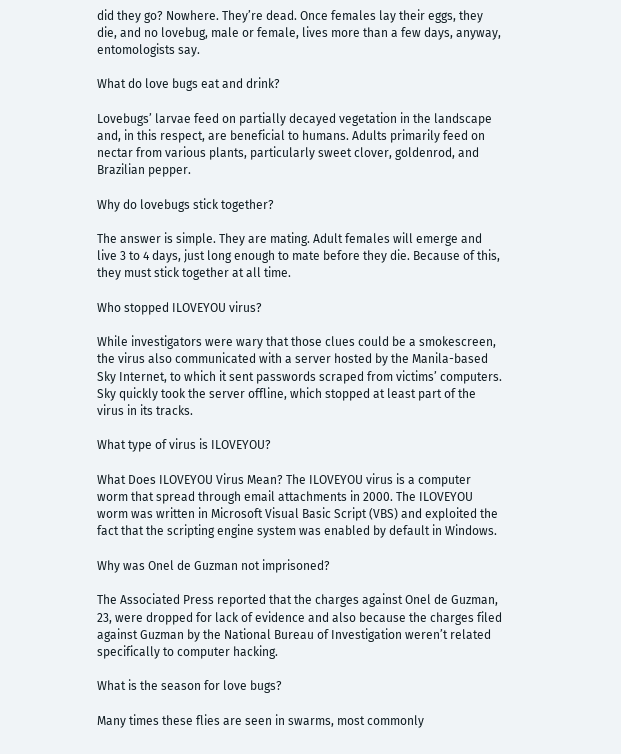did they go? Nowhere. They’re dead. Once females lay their eggs, they die, and no lovebug, male or female, lives more than a few days, anyway, entomologists say.

What do love bugs eat and drink?

Lovebugs’ larvae feed on partially decayed vegetation in the landscape and, in this respect, are beneficial to humans. Adults primarily feed on nectar from various plants, particularly sweet clover, goldenrod, and Brazilian pepper.

Why do lovebugs stick together?

The answer is simple. They are mating. Adult females will emerge and live 3 to 4 days, just long enough to mate before they die. Because of this, they must stick together at all time.

Who stopped ILOVEYOU virus?

While investigators were wary that those clues could be a smokescreen, the virus also communicated with a server hosted by the Manila-based Sky Internet, to which it sent passwords scraped from victims’ computers. Sky quickly took the server offline, which stopped at least part of the virus in its tracks.

What type of virus is ILOVEYOU?

What Does ILOVEYOU Virus Mean? The ILOVEYOU virus is a computer worm that spread through email attachments in 2000. The ILOVEYOU worm was written in Microsoft Visual Basic Script (VBS) and exploited the fact that the scripting engine system was enabled by default in Windows.

Why was Onel de Guzman not imprisoned?

The Associated Press reported that the charges against Onel de Guzman, 23, were dropped for lack of evidence and also because the charges filed against Guzman by the National Bureau of Investigation weren’t related specifically to computer hacking.

What is the season for love bugs?

Many times these flies are seen in swarms, most commonly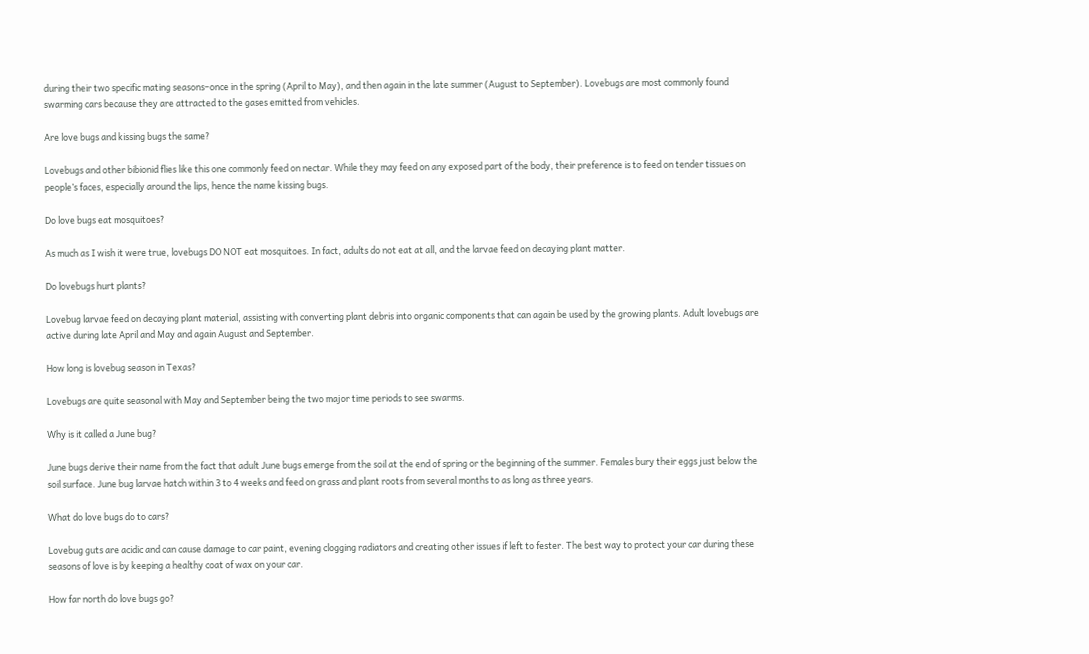during their two specific mating seasons–once in the spring (April to May), and then again in the late summer (August to September). Lovebugs are most commonly found swarming cars because they are attracted to the gases emitted from vehicles.

Are love bugs and kissing bugs the same?

Lovebugs and other bibionid flies like this one commonly feed on nectar. While they may feed on any exposed part of the body, their preference is to feed on tender tissues on people’s faces, especially around the lips, hence the name kissing bugs.

Do love bugs eat mosquitoes?

As much as I wish it were true, lovebugs DO NOT eat mosquitoes. In fact, adults do not eat at all, and the larvae feed on decaying plant matter.

Do lovebugs hurt plants?

Lovebug larvae feed on decaying plant material, assisting with converting plant debris into organic components that can again be used by the growing plants. Adult lovebugs are active during late April and May and again August and September.

How long is lovebug season in Texas?

Lovebugs are quite seasonal with May and September being the two major time periods to see swarms.

Why is it called a June bug?

June bugs derive their name from the fact that adult June bugs emerge from the soil at the end of spring or the beginning of the summer. Females bury their eggs just below the soil surface. June bug larvae hatch within 3 to 4 weeks and feed on grass and plant roots from several months to as long as three years.

What do love bugs do to cars?

Lovebug guts are acidic and can cause damage to car paint, evening clogging radiators and creating other issues if left to fester. The best way to protect your car during these seasons of love is by keeping a healthy coat of wax on your car.

How far north do love bugs go?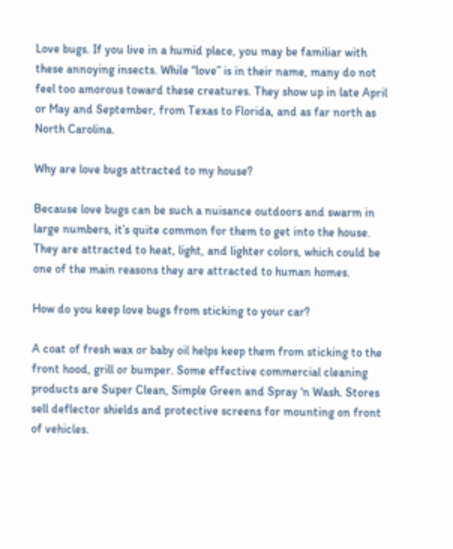Love bugs. If you live in a humid place, you may be familiar with these annoying insects. While “love” is in their name, many do not feel too amorous toward these creatures. They show up in late April or May and September, from Texas to Florida, and as far north as North Carolina.

Why are love bugs attracted to my house?

Because love bugs can be such a nuisance outdoors and swarm in large numbers, it’s quite common for them to get into the house. They are attracted to heat, light, and lighter colors, which could be one of the main reasons they are attracted to human homes.

How do you keep love bugs from sticking to your car?

A coat of fresh wax or baby oil helps keep them from sticking to the front hood, grill or bumper. Some effective commercial cleaning products are Super Clean, Simple Green and Spray ‘n Wash. Stores sell deflector shields and protective screens for mounting on front of vehicles.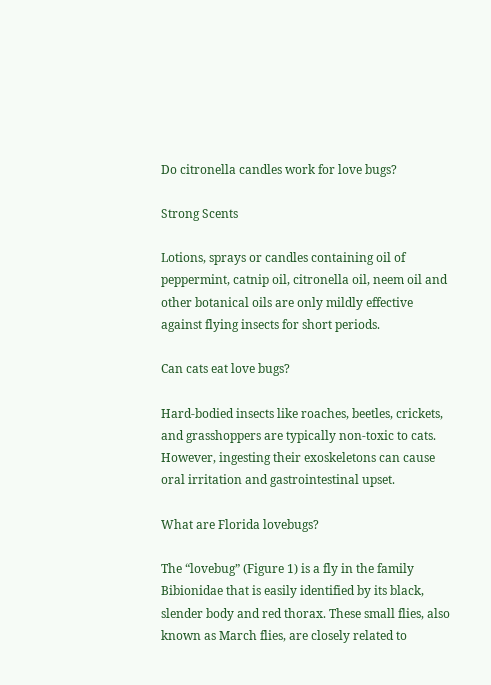Do citronella candles work for love bugs?

Strong Scents

Lotions, sprays or candles containing oil of peppermint, catnip oil, citronella oil, neem oil and other botanical oils are only mildly effective against flying insects for short periods.

Can cats eat love bugs?

Hard-bodied insects like roaches, beetles, crickets, and grasshoppers are typically non-toxic to cats. However, ingesting their exoskeletons can cause oral irritation and gastrointestinal upset.

What are Florida lovebugs?

The “lovebug” (Figure 1) is a fly in the family Bibionidae that is easily identified by its black, slender body and red thorax. These small flies, also known as March flies, are closely related to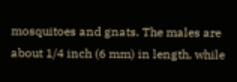mosquitoes and gnats. The males are about 1/4 inch (6 mm) in length, while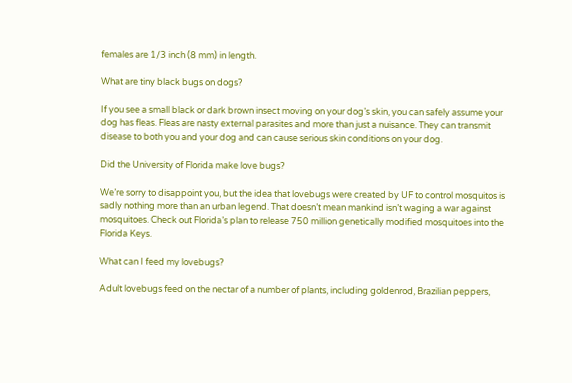females are 1/3 inch (8 mm) in length.

What are tiny black bugs on dogs?

If you see a small black or dark brown insect moving on your dog’s skin, you can safely assume your dog has fleas. Fleas are nasty external parasites and more than just a nuisance. They can transmit disease to both you and your dog and can cause serious skin conditions on your dog.

Did the University of Florida make love bugs?

We’re sorry to disappoint you, but the idea that lovebugs were created by UF to control mosquitos is sadly nothing more than an urban legend. That doesn’t mean mankind isn’t waging a war against mosquitoes. Check out Florida’s plan to release 750 million genetically modified mosquitoes into the Florida Keys.

What can I feed my lovebugs?

Adult lovebugs feed on the nectar of a number of plants, including goldenrod, Brazilian peppers,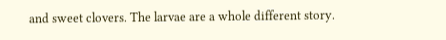and sweet clovers. The larvae are a whole different story.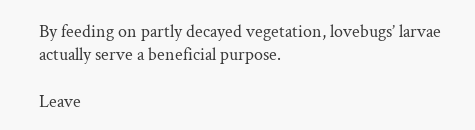By feeding on partly decayed vegetation, lovebugs’ larvae actually serve a beneficial purpose.

Leave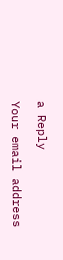a Reply

Your email address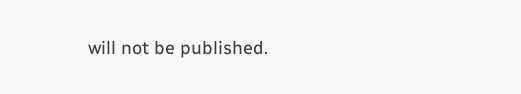will not be published.